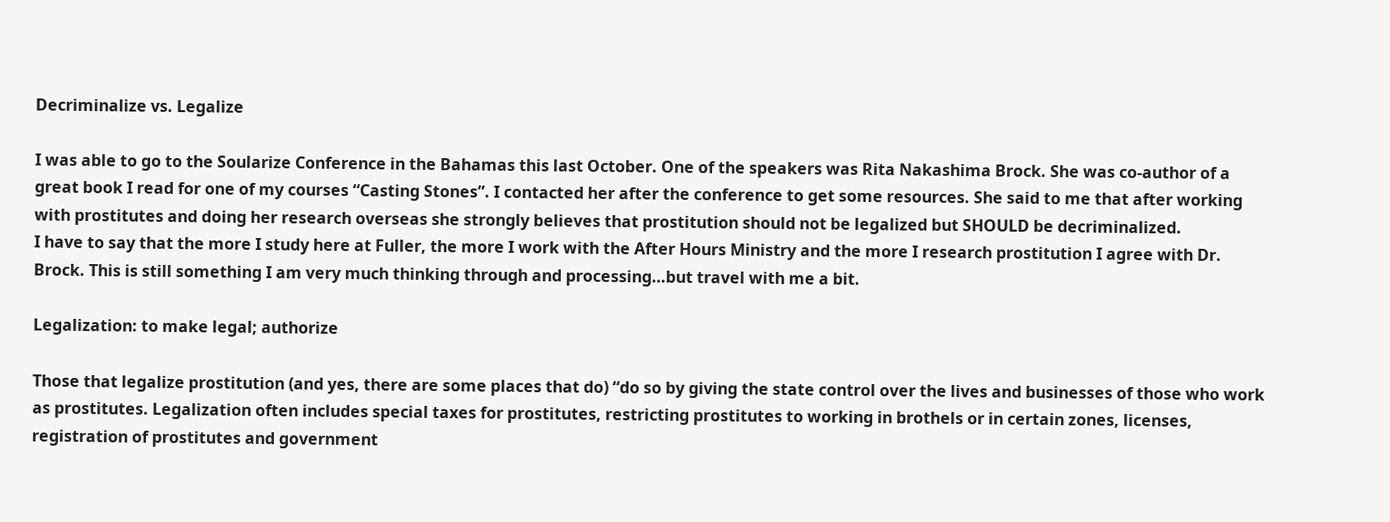Decriminalize vs. Legalize

I was able to go to the Soularize Conference in the Bahamas this last October. One of the speakers was Rita Nakashima Brock. She was co-author of a great book I read for one of my courses “Casting Stones”. I contacted her after the conference to get some resources. She said to me that after working with prostitutes and doing her research overseas she strongly believes that prostitution should not be legalized but SHOULD be decriminalized.
I have to say that the more I study here at Fuller, the more I work with the After Hours Ministry and the more I research prostitution I agree with Dr. Brock. This is still something I am very much thinking through and processing…but travel with me a bit.

Legalization: to make legal; authorize

Those that legalize prostitution (and yes, there are some places that do) “do so by giving the state control over the lives and businesses of those who work as prostitutes. Legalization often includes special taxes for prostitutes, restricting prostitutes to working in brothels or in certain zones, licenses, registration of prostitutes and government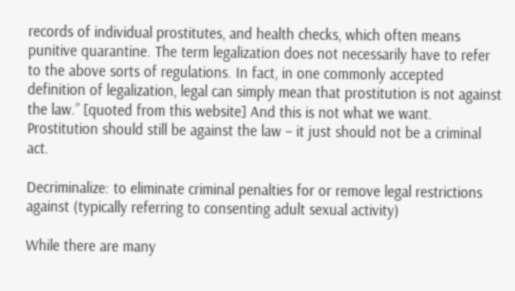records of individual prostitutes, and health checks, which often means punitive quarantine. The term legalization does not necessarily have to refer to the above sorts of regulations. In fact, in one commonly accepted definition of legalization, legal can simply mean that prostitution is not against the law.” [quoted from this website] And this is not what we want. Prostitution should still be against the law – it just should not be a criminal act.

Decriminalize: to eliminate criminal penalties for or remove legal restrictions against (typically referring to consenting adult sexual activity)

While there are many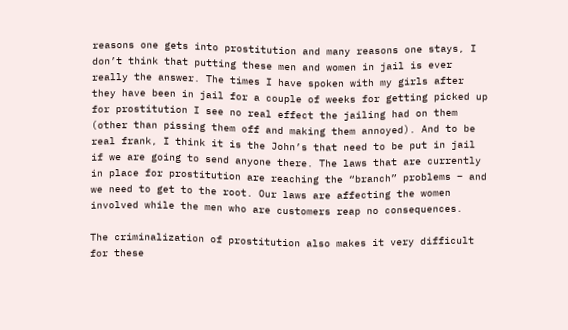reasons one gets into prostitution and many reasons one stays, I don’t think that putting these men and women in jail is ever really the answer. The times I have spoken with my girls after they have been in jail for a couple of weeks for getting picked up for prostitution I see no real effect the jailing had on them (other than pissing them off and making them annoyed). And to be real frank, I think it is the John’s that need to be put in jail if we are going to send anyone there. The laws that are currently in place for prostitution are reaching the “branch” problems – and we need to get to the root. Our laws are affecting the women involved while the men who are customers reap no consequences.

The criminalization of prostitution also makes it very difficult for these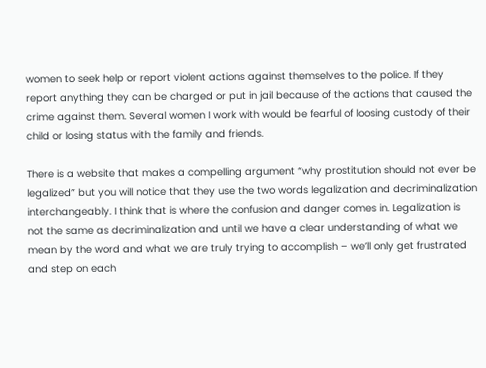women to seek help or report violent actions against themselves to the police. If they report anything they can be charged or put in jail because of the actions that caused the crime against them. Several women I work with would be fearful of loosing custody of their child or losing status with the family and friends.

There is a website that makes a compelling argument “why prostitution should not ever be legalized” but you will notice that they use the two words legalization and decriminalization interchangeably. I think that is where the confusion and danger comes in. Legalization is not the same as decriminalization and until we have a clear understanding of what we mean by the word and what we are truly trying to accomplish – we’ll only get frustrated and step on each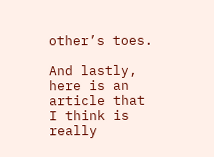other’s toes.

And lastly, here is an article that I think is really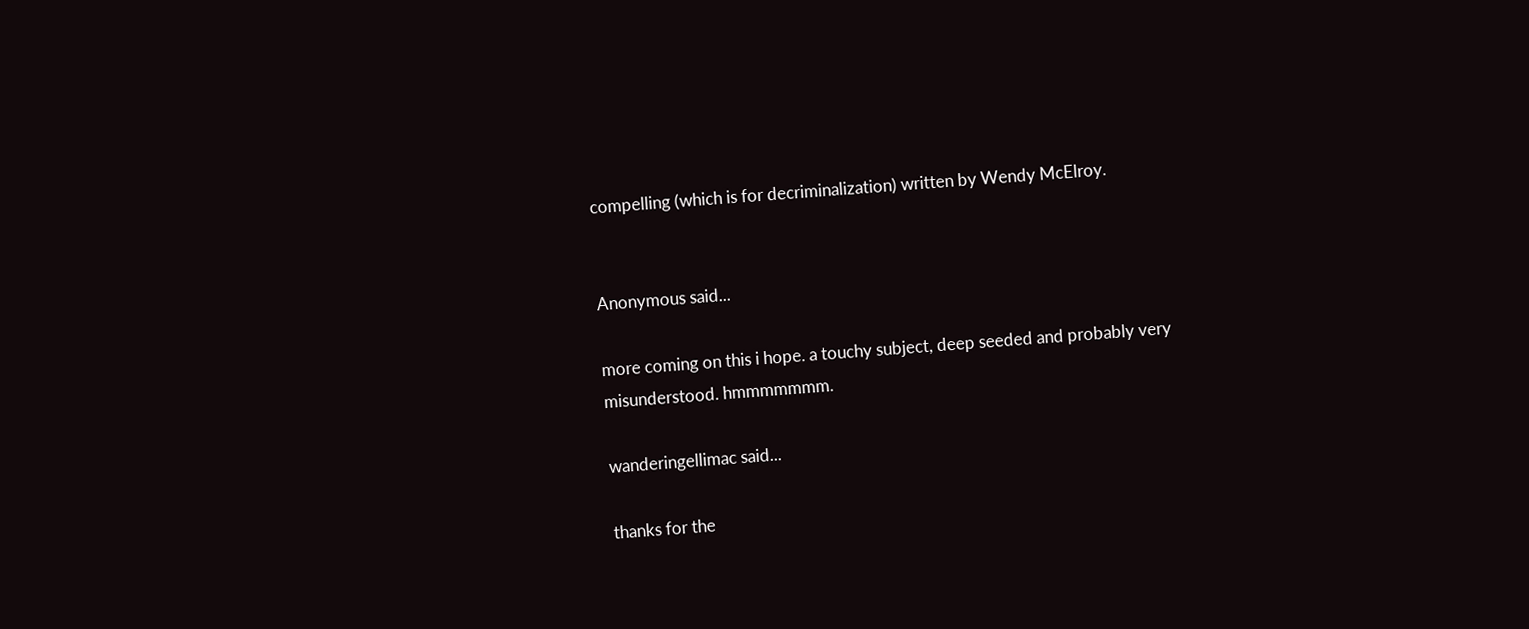compelling (which is for decriminalization) written by Wendy McElroy.


Anonymous said...

more coming on this i hope. a touchy subject, deep seeded and probably very misunderstood. hmmmmmmm.

wanderingellimac said...

thanks for the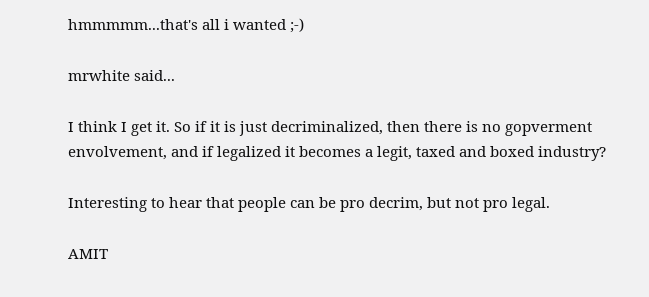hmmmmm...that's all i wanted ;-)

mrwhite said...

I think I get it. So if it is just decriminalized, then there is no gopverment envolvement, and if legalized it becomes a legit, taxed and boxed industry?

Interesting to hear that people can be pro decrim, but not pro legal.

AMIT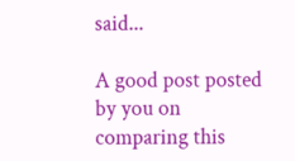said...

A good post posted by you on comparing this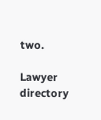two.

Lawyer directory